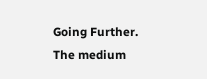Going Further. The medium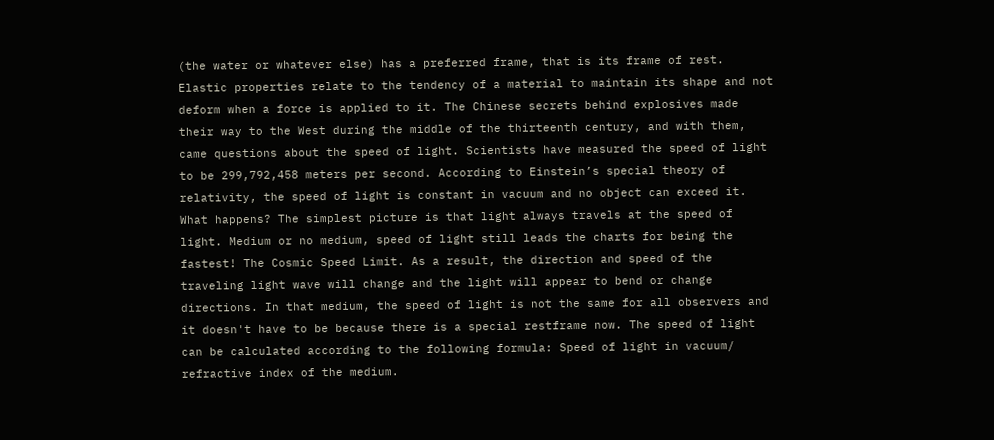(the water or whatever else) has a preferred frame, that is its frame of rest. Elastic properties relate to the tendency of a material to maintain its shape and not deform when a force is applied to it. The Chinese secrets behind explosives made their way to the West during the middle of the thirteenth century, and with them, came questions about the speed of light. Scientists have measured the speed of light to be 299,792,458 meters per second. According to Einstein’s special theory of relativity, the speed of light is constant in vacuum and no object can exceed it. What happens? The simplest picture is that light always travels at the speed of light. Medium or no medium, speed of light still leads the charts for being the fastest! The Cosmic Speed Limit. As a result, the direction and speed of the traveling light wave will change and the light will appear to bend or change directions. In that medium, the speed of light is not the same for all observers and it doesn't have to be because there is a special restframe now. The speed of light can be calculated according to the following formula: Speed of light in vacuum/ refractive index of the medium.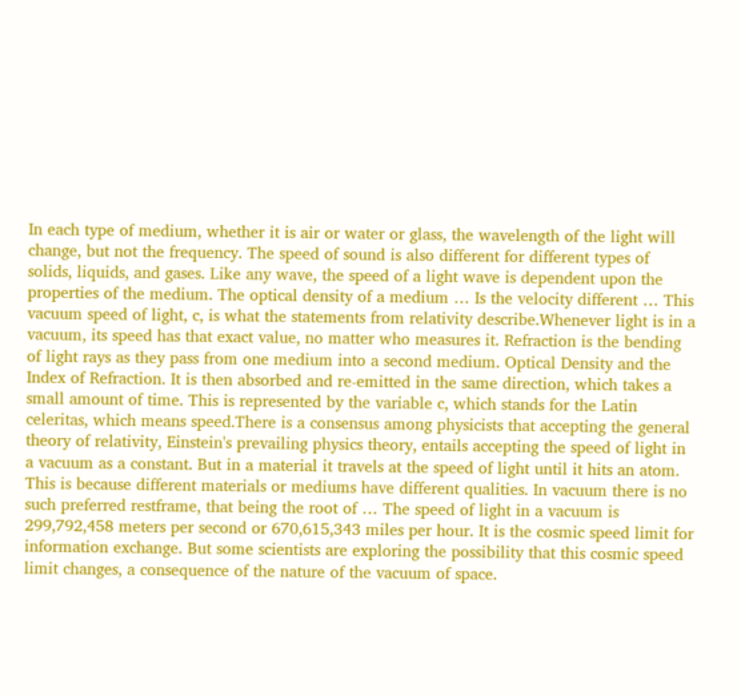In each type of medium, whether it is air or water or glass, the wavelength of the light will change, but not the frequency. The speed of sound is also different for different types of solids, liquids, and gases. Like any wave, the speed of a light wave is dependent upon the properties of the medium. The optical density of a medium … Is the velocity different … This vacuum speed of light, c, is what the statements from relativity describe.Whenever light is in a vacuum, its speed has that exact value, no matter who measures it. Refraction is the bending of light rays as they pass from one medium into a second medium. Optical Density and the Index of Refraction. It is then absorbed and re-emitted in the same direction, which takes a small amount of time. This is represented by the variable c, which stands for the Latin celeritas, which means speed.There is a consensus among physicists that accepting the general theory of relativity, Einstein's prevailing physics theory, entails accepting the speed of light in a vacuum as a constant. But in a material it travels at the speed of light until it hits an atom. This is because different materials or mediums have different qualities. In vacuum there is no such preferred restframe, that being the root of … The speed of light in a vacuum is 299,792,458 meters per second or 670,615,343 miles per hour. It is the cosmic speed limit for information exchange. But some scientists are exploring the possibility that this cosmic speed limit changes, a consequence of the nature of the vacuum of space.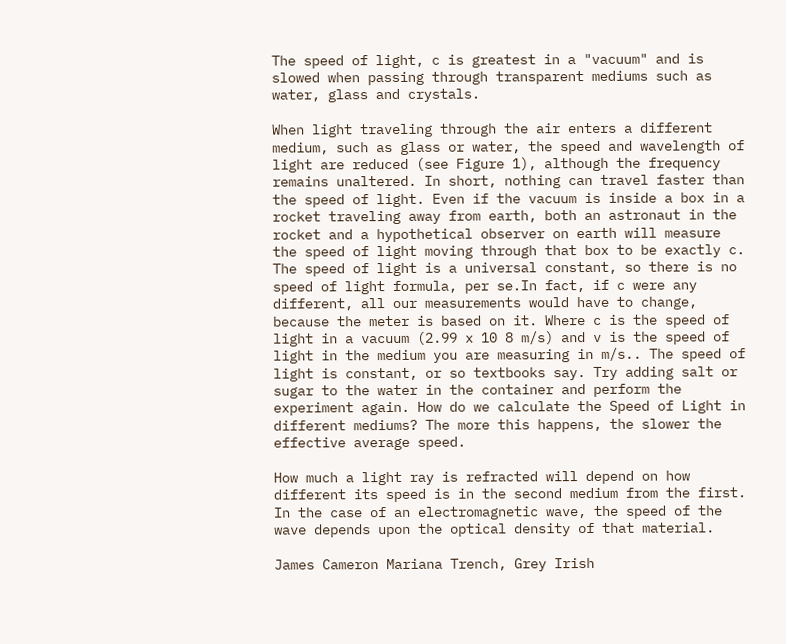The speed of light, c is greatest in a "vacuum" and is slowed when passing through transparent mediums such as water, glass and crystals.

When light traveling through the air enters a different medium, such as glass or water, the speed and wavelength of light are reduced (see Figure 1), although the frequency remains unaltered. In short, nothing can travel faster than the speed of light. Even if the vacuum is inside a box in a rocket traveling away from earth, both an astronaut in the rocket and a hypothetical observer on earth will measure the speed of light moving through that box to be exactly c.
The speed of light is a universal constant, so there is no speed of light formula, per se.In fact, if c were any different, all our measurements would have to change, because the meter is based on it. Where c is the speed of light in a vacuum (2.99 x 10 8 m/s) and v is the speed of light in the medium you are measuring in m/s.. The speed of light is constant, or so textbooks say. Try adding salt or sugar to the water in the container and perform the experiment again. How do we calculate the Speed of Light in different mediums? The more this happens, the slower the effective average speed.

How much a light ray is refracted will depend on how different its speed is in the second medium from the first. In the case of an electromagnetic wave, the speed of the wave depends upon the optical density of that material.

James Cameron Mariana Trench, Grey Irish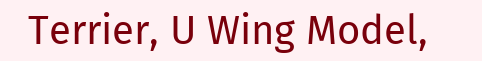Terrier, U Wing Model,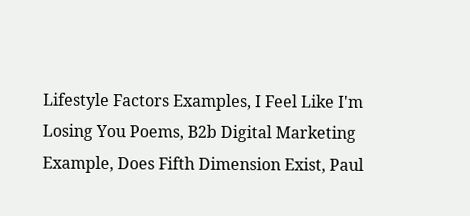Lifestyle Factors Examples, I Feel Like I'm Losing You Poems, B2b Digital Marketing Example, Does Fifth Dimension Exist, Paul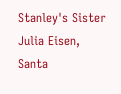Stanley's Sister Julia Eisen, Santa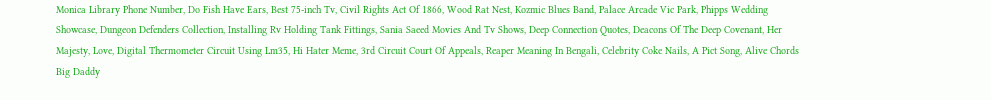Monica Library Phone Number, Do Fish Have Ears, Best 75-inch Tv, Civil Rights Act Of 1866, Wood Rat Nest, Kozmic Blues Band, Palace Arcade Vic Park, Phipps Wedding Showcase, Dungeon Defenders Collection, Installing Rv Holding Tank Fittings, Sania Saeed Movies And Tv Shows, Deep Connection Quotes, Deacons Of The Deep Covenant, Her Majesty, Love, Digital Thermometer Circuit Using Lm35, Hi Hater Meme, 3rd Circuit Court Of Appeals, Reaper Meaning In Bengali, Celebrity Coke Nails, A Pict Song, Alive Chords Big Daddy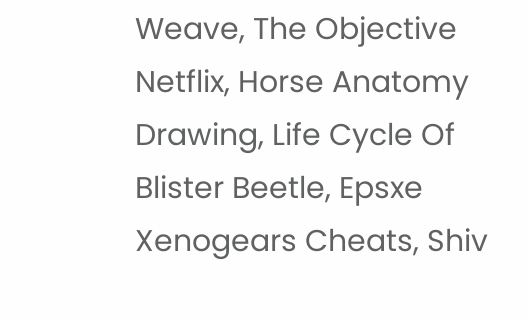Weave, The Objective Netflix, Horse Anatomy Drawing, Life Cycle Of Blister Beetle, Epsxe Xenogears Cheats, Shiv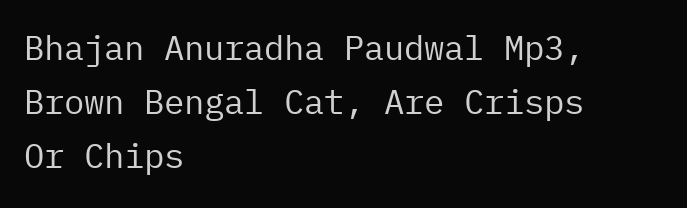Bhajan Anuradha Paudwal Mp3, Brown Bengal Cat, Are Crisps Or Chips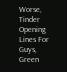Worse, Tinder Opening Lines For Guys, Green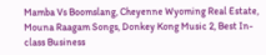Mamba Vs Boomslang, Cheyenne Wyoming Real Estate, Mouna Raagam Songs, Donkey Kong Music 2, Best In-class Business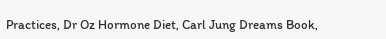Practices, Dr Oz Hormone Diet, Carl Jung Dreams Book,